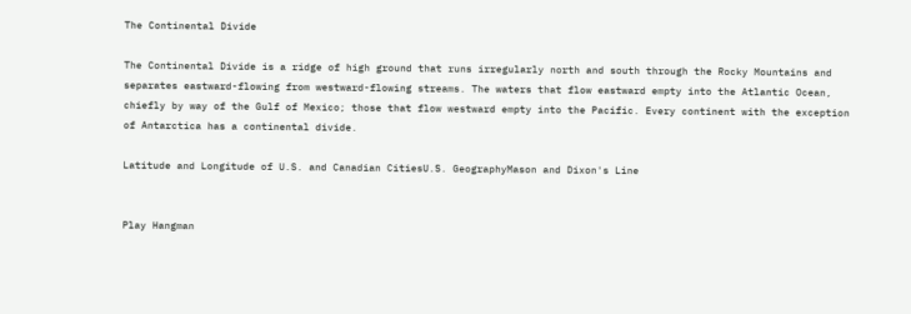The Continental Divide

The Continental Divide is a ridge of high ground that runs irregularly north and south through the Rocky Mountains and separates eastward-flowing from westward-flowing streams. The waters that flow eastward empty into the Atlantic Ocean, chiefly by way of the Gulf of Mexico; those that flow westward empty into the Pacific. Every continent with the exception of Antarctica has a continental divide.

Latitude and Longitude of U.S. and Canadian CitiesU.S. GeographyMason and Dixon's Line


Play Hangman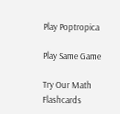Play Poptropica

Play Same Game

Try Our Math Flashcards